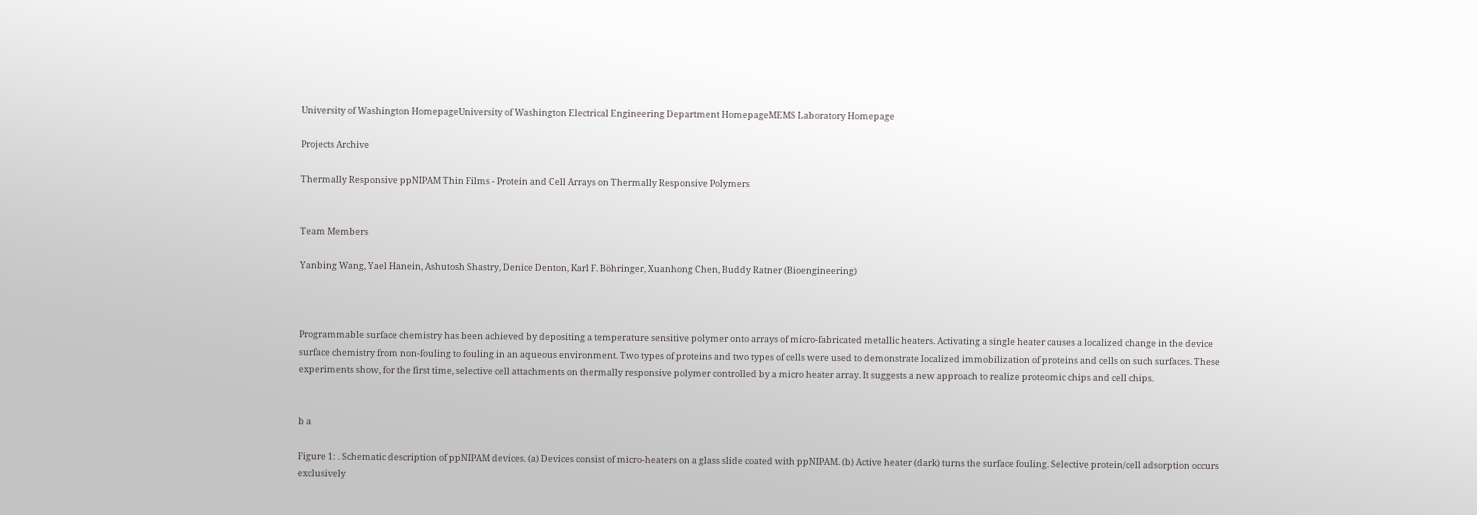University of Washington HomepageUniversity of Washington Electrical Engineering Department HomepageMEMS Laboratory Homepage

Projects Archive

Thermally Responsive ppNIPAM Thin Films - Protein and Cell Arrays on Thermally Responsive Polymers


Team Members

Yanbing Wang, Yael Hanein, Ashutosh Shastry, Denice Denton, Karl F. Böhringer, Xuanhong Chen, Buddy Ratner (Bioengineering)



Programmable surface chemistry has been achieved by depositing a temperature sensitive polymer onto arrays of micro-fabricated metallic heaters. Activating a single heater causes a localized change in the device surface chemistry from non-fouling to fouling in an aqueous environment. Two types of proteins and two types of cells were used to demonstrate localized immobilization of proteins and cells on such surfaces. These experiments show, for the first time, selective cell attachments on thermally responsive polymer controlled by a micro heater array. It suggests a new approach to realize proteomic chips and cell chips.


b a

Figure 1: . Schematic description of ppNIPAM devices. (a) Devices consist of micro-heaters on a glass slide coated with ppNIPAM. (b) Active heater (dark) turns the surface fouling. Selective protein/cell adsorption occurs exclusively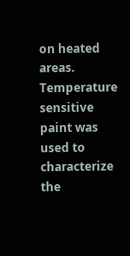on heated areas. Temperature sensitive paint was used to characterize the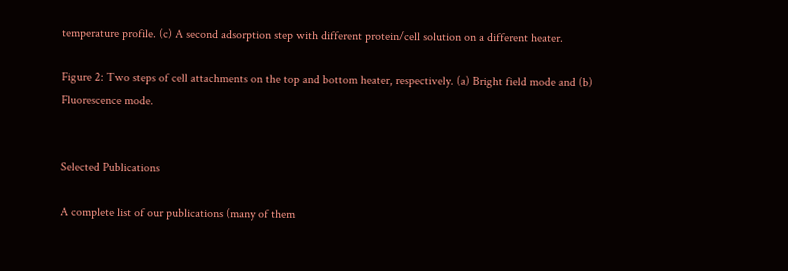temperature profile. (c) A second adsorption step with different protein/cell solution on a different heater.

Figure 2: Two steps of cell attachments on the top and bottom heater, respectively. (a) Bright field mode and (b) Fluorescence mode.


Selected Publications

A complete list of our publications (many of them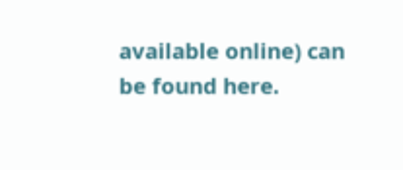available online) can be found here.